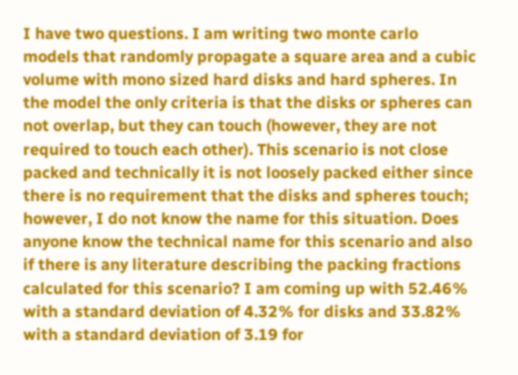I have two questions. I am writing two monte carlo models that randomly propagate a square area and a cubic volume with mono sized hard disks and hard spheres. In the model the only criteria is that the disks or spheres can not overlap, but they can touch (however, they are not required to touch each other). This scenario is not close packed and technically it is not loosely packed either since there is no requirement that the disks and spheres touch; however, I do not know the name for this situation. Does anyone know the technical name for this scenario and also if there is any literature describing the packing fractions calculated for this scenario? I am coming up with 52.46% with a standard deviation of 4.32% for disks and 33.82% with a standard deviation of 3.19 for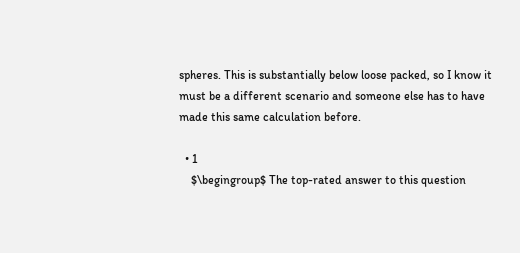spheres. This is substantially below loose packed, so I know it must be a different scenario and someone else has to have made this same calculation before.

  • 1
    $\begingroup$ The top-rated answer to this question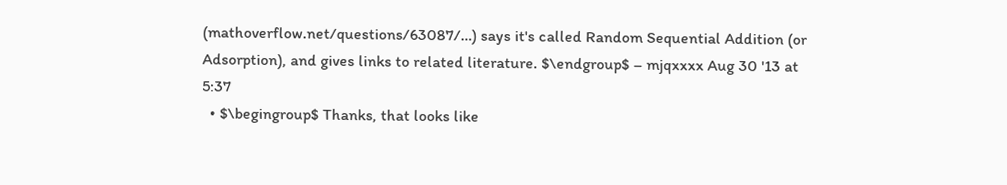(mathoverflow.net/questions/63087/…) says it's called Random Sequential Addition (or Adsorption), and gives links to related literature. $\endgroup$ – mjqxxxx Aug 30 '13 at 5:37
  • $\begingroup$ Thanks, that looks like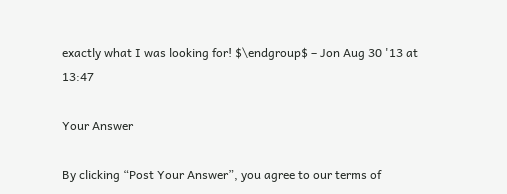exactly what I was looking for! $\endgroup$ – Jon Aug 30 '13 at 13:47

Your Answer

By clicking “Post Your Answer”, you agree to our terms of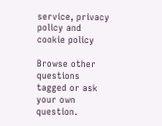service, privacy policy and cookie policy

Browse other questions tagged or ask your own question.